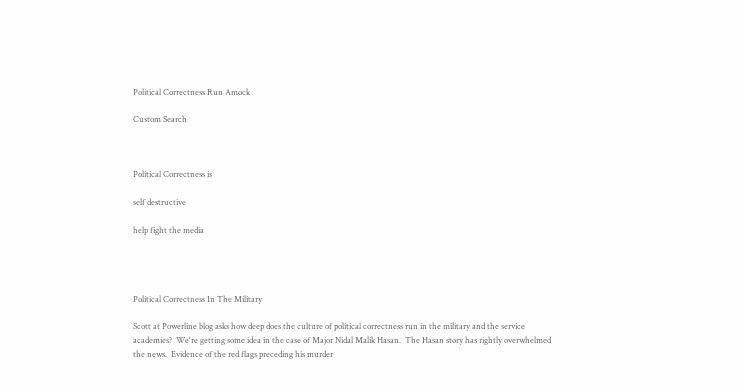Political Correctness Run Amock

Custom Search



Political Correctness is

self destructive

help fight the media




Political Correctness In The Military

Scott at Powerline blog asks how deep does the culture of political correctness run in the military and the service academies?  We're getting some idea in the case of Major Nidal Malik Hasan.  The Hasan story has rightly overwhelmed the news.  Evidence of the red flags preceding his murder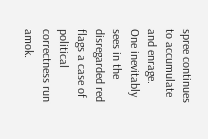spree continues to accumulate and enrage.  One inevitably sees in the disregarded red flags a case of political correctness run amok.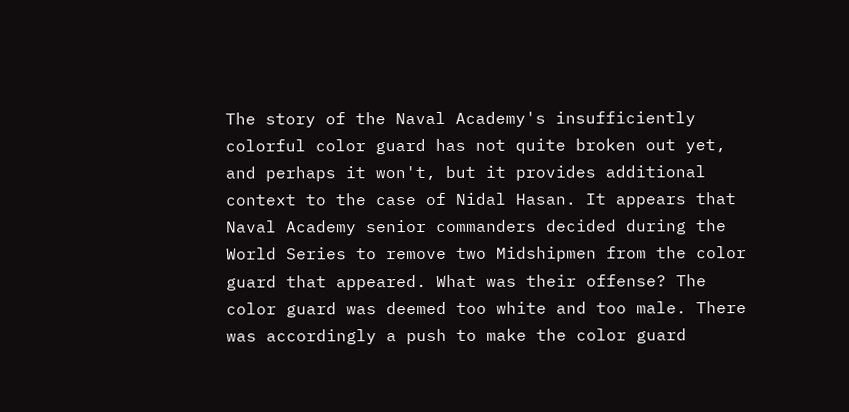The story of the Naval Academy's insufficiently colorful color guard has not quite broken out yet, and perhaps it won't, but it provides additional context to the case of Nidal Hasan. It appears that Naval Academy senior commanders decided during the World Series to remove two Midshipmen from the color guard that appeared. What was their offense? The color guard was deemed too white and too male. There was accordingly a push to make the color guard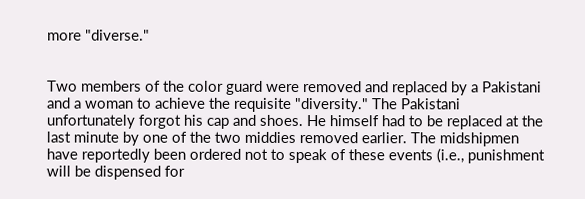more "diverse."


Two members of the color guard were removed and replaced by a Pakistani and a woman to achieve the requisite "diversity." The Pakistani unfortunately forgot his cap and shoes. He himself had to be replaced at the last minute by one of the two middies removed earlier. The midshipmen have reportedly been ordered not to speak of these events (i.e., punishment will be dispensed for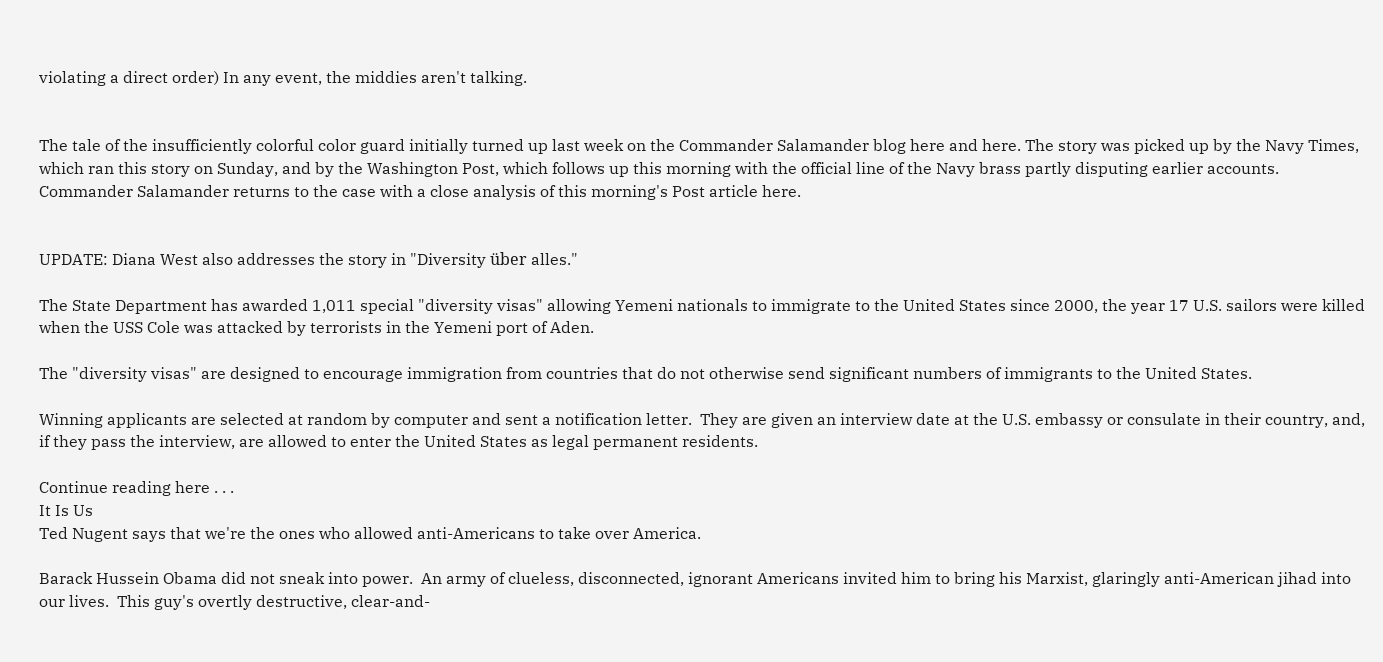violating a direct order) In any event, the middies aren't talking.


The tale of the insufficiently colorful color guard initially turned up last week on the Commander Salamander blog here and here. The story was picked up by the Navy Times, which ran this story on Sunday, and by the Washington Post, which follows up this morning with the official line of the Navy brass partly disputing earlier accounts. Commander Salamander returns to the case with a close analysis of this morning's Post article here.


UPDATE: Diana West also addresses the story in "Diversity über alles."

The State Department has awarded 1,011 special "diversity visas" allowing Yemeni nationals to immigrate to the United States since 2000, the year 17 U.S. sailors were killed when the USS Cole was attacked by terrorists in the Yemeni port of Aden.

The "diversity visas" are designed to encourage immigration from countries that do not otherwise send significant numbers of immigrants to the United States.

Winning applicants are selected at random by computer and sent a notification letter.  They are given an interview date at the U.S. embassy or consulate in their country, and, if they pass the interview, are allowed to enter the United States as legal permanent residents.

Continue reading here . . .
It Is Us
Ted Nugent says that we're the ones who allowed anti-Americans to take over America.

Barack Hussein Obama did not sneak into power.  An army of clueless, disconnected, ignorant Americans invited him to bring his Marxist, glaringly anti-American jihad into our lives.  This guy's overtly destructive, clear-and-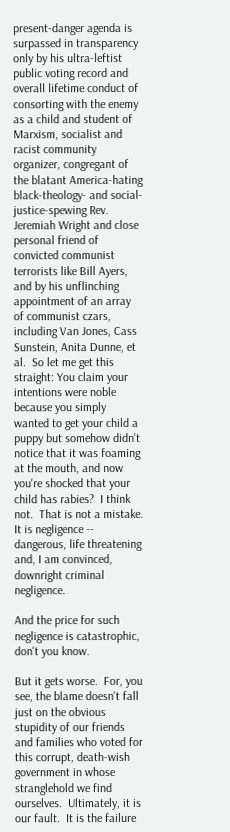present-danger agenda is surpassed in transparency only by his ultra-leftist public voting record and overall lifetime conduct of consorting with the enemy as a child and student of Marxism, socialist and racist community organizer, congregant of the blatant America-hating black-theology- and social-justice-spewing Rev. Jeremiah Wright and close personal friend of convicted communist terrorists like Bill Ayers, and by his unflinching appointment of an array of communist czars, including Van Jones, Cass Sunstein, Anita Dunne, et al.  So let me get this straight: You claim your intentions were noble because you simply wanted to get your child a puppy but somehow didn't notice that it was foaming at the mouth, and now you're shocked that your child has rabies?  I think not.  That is not a mistake.  It is negligence -- dangerous, life threatening and, I am convinced, downright criminal negligence.

And the price for such negligence is catastrophic, don't you know.

But it gets worse.  For, you see, the blame doesn't fall just on the obvious stupidity of our friends and families who voted for this corrupt, death-wish government in whose stranglehold we find ourselves.  Ultimately, it is our fault.  It is the failure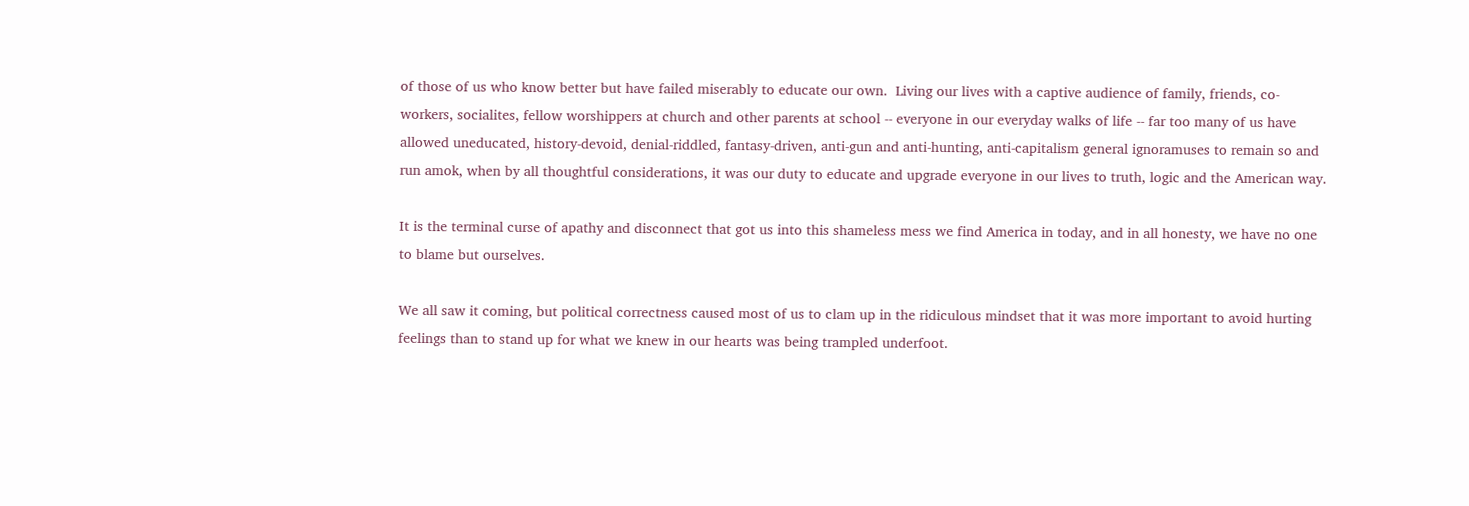of those of us who know better but have failed miserably to educate our own.  Living our lives with a captive audience of family, friends, co-workers, socialites, fellow worshippers at church and other parents at school -- everyone in our everyday walks of life -- far too many of us have allowed uneducated, history-devoid, denial-riddled, fantasy-driven, anti-gun and anti-hunting, anti-capitalism general ignoramuses to remain so and run amok, when by all thoughtful considerations, it was our duty to educate and upgrade everyone in our lives to truth, logic and the American way.

It is the terminal curse of apathy and disconnect that got us into this shameless mess we find America in today, and in all honesty, we have no one to blame but ourselves.

We all saw it coming, but political correctness caused most of us to clam up in the ridiculous mindset that it was more important to avoid hurting feelings than to stand up for what we knew in our hearts was being trampled underfoot.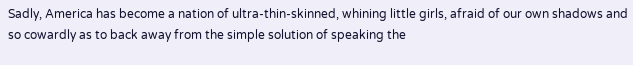Sadly, America has become a nation of ultra-thin-skinned, whining little girls, afraid of our own shadows and so cowardly as to back away from the simple solution of speaking the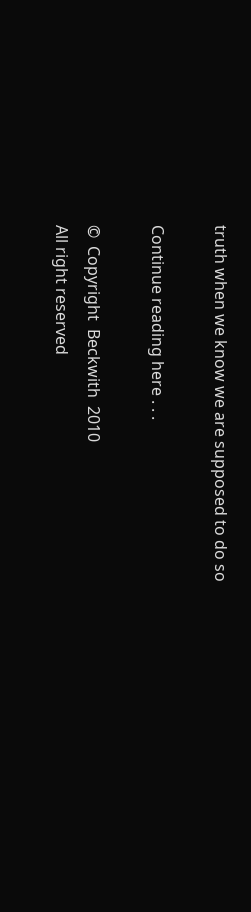truth when we know we are supposed to do so

Continue reading here . . .

©  Copyright  Beckwith  2010
All right reserved